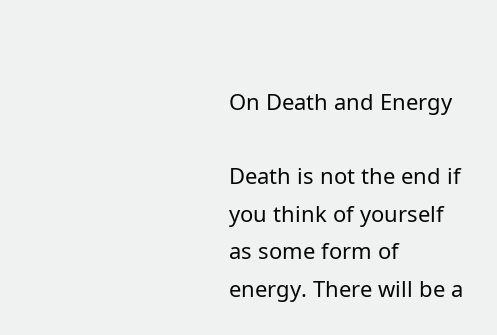On Death and Energy

Death is not the end if you think of yourself as some form of energy. There will be a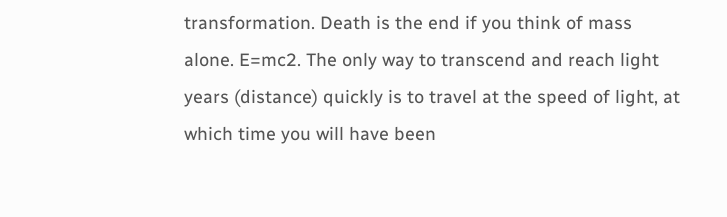transformation. Death is the end if you think of mass alone. E=mc2. The only way to transcend and reach light years (distance) quickly is to travel at the speed of light, at which time you will have been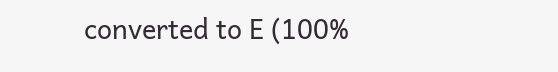converted to E (100%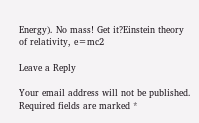Energy). No mass! Get it?Einstein theory of relativity, e=mc2

Leave a Reply

Your email address will not be published. Required fields are marked *